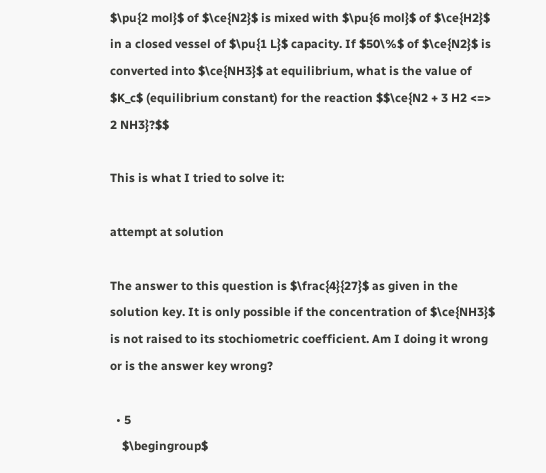$\pu{2 mol}$ of $\ce{N2}$ is mixed with $\pu{6 mol}$ of $\ce{H2}$ in a closed vessel of $\pu{1 L}$ capacity. If $50\%$ of $\ce{N2}$ is converted into $\ce{NH3}$ at equilibrium, what is the value of $K_c$ (equilibrium constant) for the reaction $$\ce{N2 + 3 H2 <=> 2 NH3}?$$

This is what I tried to solve it:

attempt at solution

The answer to this question is $\frac{4}{27}$ as given in the solution key. It is only possible if the concentration of $\ce{NH3}$ is not raised to its stochiometric coefficient. Am I doing it wrong or is the answer key wrong?

  • 5
    $\begingroup$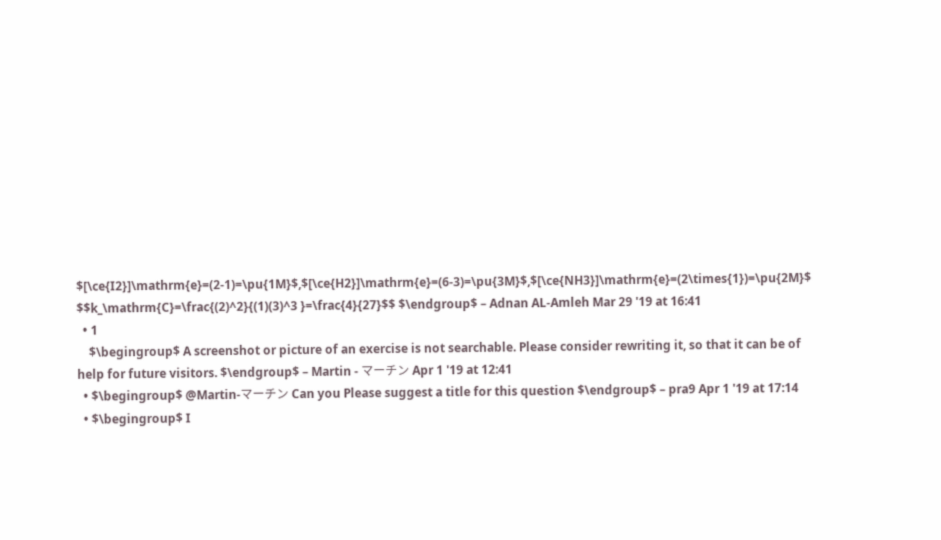$[\ce{I2}]\mathrm{e}=(2-1)=\pu{1M}$,$[\ce{H2}]\mathrm{e}=(6-3)=\pu{3M}$,$[\ce{NH3}]\mathrm{e}=(2\times{1})=\pu{2M}$ $$k_\mathrm{C}=\frac{(2)^2}{(1)(3)^3 }=\frac{4}{27}$$ $\endgroup$ – Adnan AL-Amleh Mar 29 '19 at 16:41
  • 1
    $\begingroup$ A screenshot or picture of an exercise is not searchable. Please consider rewriting it, so that it can be of help for future visitors. $\endgroup$ – Martin - マーチン Apr 1 '19 at 12:41
  • $\begingroup$ @Martin-マーチン Can you Please suggest a title for this question $\endgroup$ – pra9 Apr 1 '19 at 17:14
  • $\begingroup$ I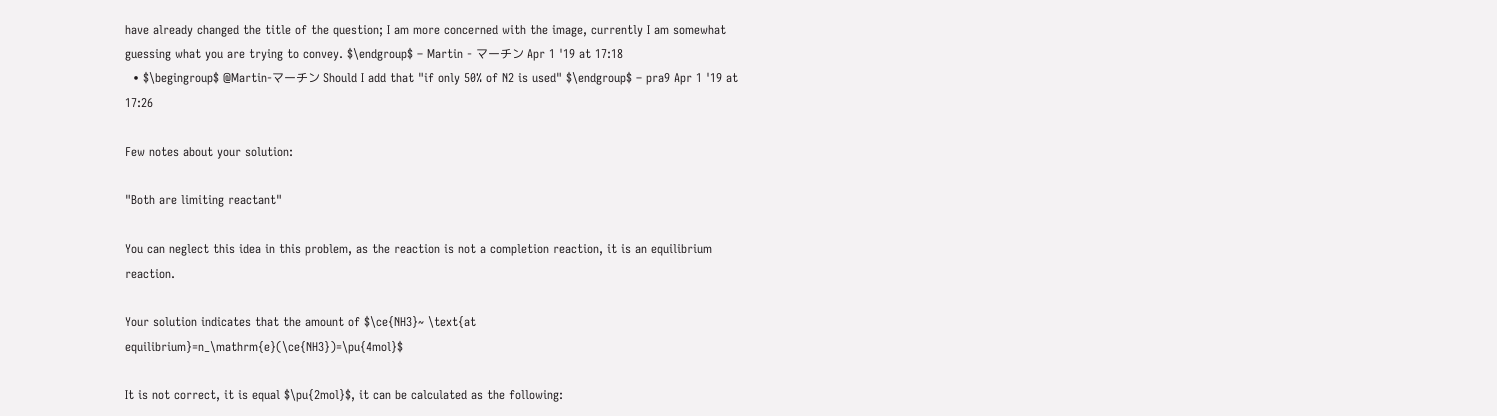have already changed the title of the question; I am more concerned with the image, currently I am somewhat guessing what you are trying to convey. $\endgroup$ – Martin - マーチン Apr 1 '19 at 17:18
  • $\begingroup$ @Martin-マーチン Should I add that "if only 50% of N2 is used" $\endgroup$ – pra9 Apr 1 '19 at 17:26

Few notes about your solution:

"Both are limiting reactant"

You can neglect this idea in this problem, as the reaction is not a completion reaction, it is an equilibrium reaction.

Your solution indicates that the amount of $\ce{NH3}~ \text{at equilibrium}=n_\mathrm{e}(\ce{NH3})=\pu{4mol}$

It is not correct, it is equal $\pu{2mol}$, it can be calculated as the following: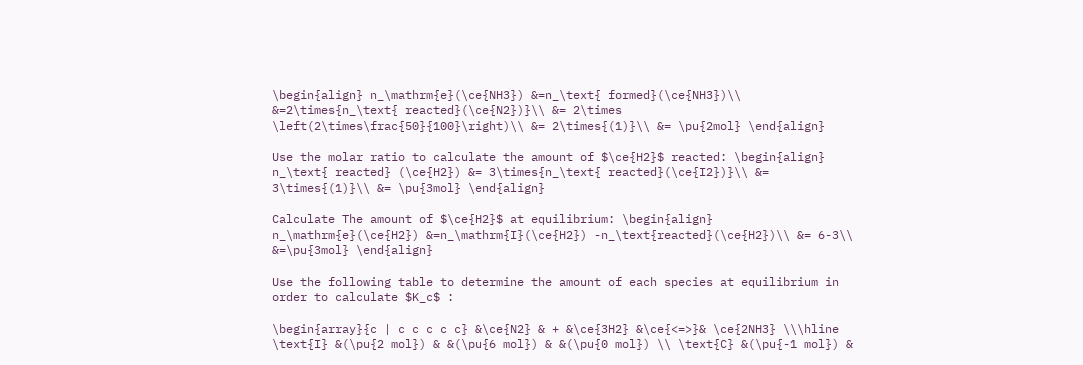\begin{align} n_\mathrm{e}(\ce{NH3}) &=n_\text{ formed}(\ce{NH3})\\ &=2\times{n_\text{ reacted}(\ce{N2})}\\ &= 2\times \left(2\times\frac{50}{100}\right)\\ &= 2\times{(1)}\\ &= \pu{2mol} \end{align}

Use the molar ratio to calculate the amount of $\ce{H2}$ reacted: \begin{align} n_\text{ reacted} (\ce{H2}) &= 3\times{n_\text{ reacted}(\ce{I2})}\\ &= 3\times{(1)}\\ &= \pu{3mol} \end{align}

Calculate The amount of $\ce{H2}$ at equilibrium: \begin{align} n_\mathrm{e}(\ce{H2}) &=n_\mathrm{I}(\ce{H2}) -n_\text{reacted}(\ce{H2})\\ &= 6-3\\ &=\pu{3mol} \end{align}

Use the following table to determine the amount of each species at equilibrium in order to calculate $K_c$ :

\begin{array}{c | c c c c c} &\ce{N2} & + &\ce{3H2} &\ce{<=>}& \ce{2NH3} \\\hline \text{I} &(\pu{2 mol}) & &(\pu{6 mol}) & &(\pu{0 mol}) \\ \text{C} &(\pu{-1 mol}) &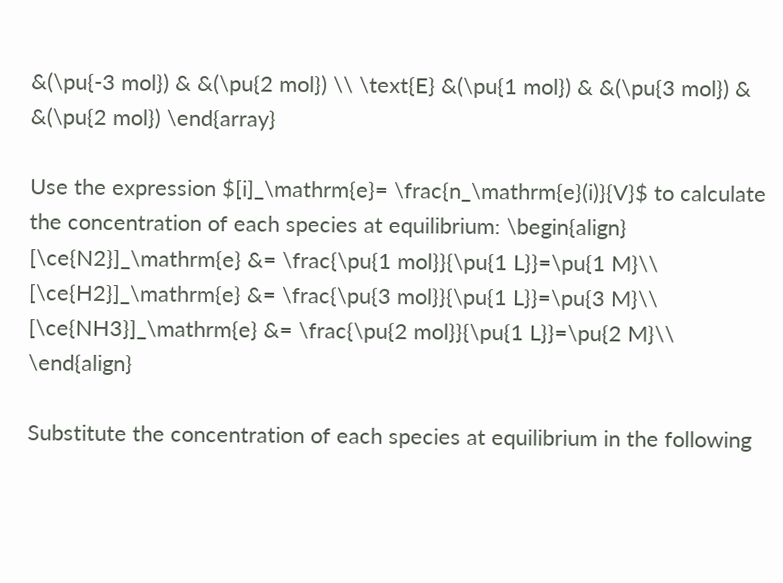&(\pu{-3 mol}) & &(\pu{2 mol}) \\ \text{E} &(\pu{1 mol}) & &(\pu{3 mol}) & &(\pu{2 mol}) \end{array}

Use the expression $[i]_\mathrm{e}= \frac{n_\mathrm{e}(i)}{V}$ to calculate the concentration of each species at equilibrium: \begin{align} [\ce{N2}]_\mathrm{e} &= \frac{\pu{1 mol}}{\pu{1 L}}=\pu{1 M}\\ [\ce{H2}]_\mathrm{e} &= \frac{\pu{3 mol}}{\pu{1 L}}=\pu{3 M}\\ [\ce{NH3}]_\mathrm{e} &= \frac{\pu{2 mol}}{\pu{1 L}}=\pu{2 M}\\ \end{align}

Substitute the concentration of each species at equilibrium in the following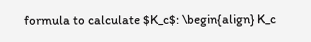formula to calculate $K_c$: \begin{align} K_c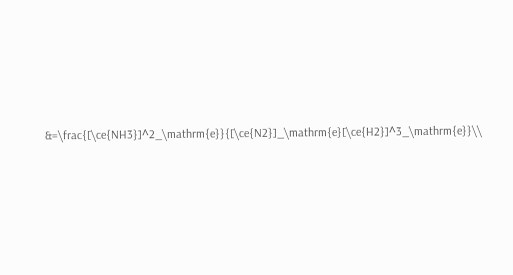&=\frac{[\ce{NH3}]^2_\mathrm{e}}{[\ce{N2}]_\mathrm{e}[\ce{H2}]^3_\mathrm{e}}\\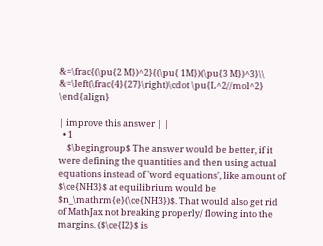&=\frac{(\pu{2 M})^2}{(\pu{ 1M})(\pu{3 M})^3}\\ &=\left(\frac{4}{27}\right)\cdot \pu{L^2//mol^2} \end{align}

| improve this answer | |
  • 1
    $\begingroup$ The answer would be better, if it were defining the quantities and then using actual equations instead of 'word equations', like amount of $\ce{NH3}$ at equilibrium would be $n_\mathrm{e}(\ce{NH3})$. That would also get rid of MathJax not breaking properly/ flowing into the margins. ($\ce{I2}$ is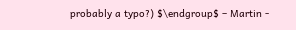probably a typo?) $\endgroup$ – Martin -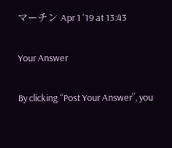マーチン Apr 1 '19 at 13:43

Your Answer

By clicking “Post Your Answer”, you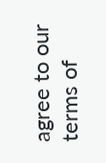agree to our terms of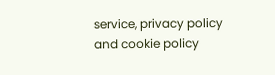service, privacy policy and cookie policy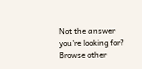Not the answer you're looking for? Browse other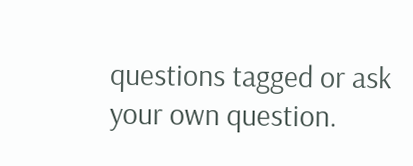questions tagged or ask your own question.